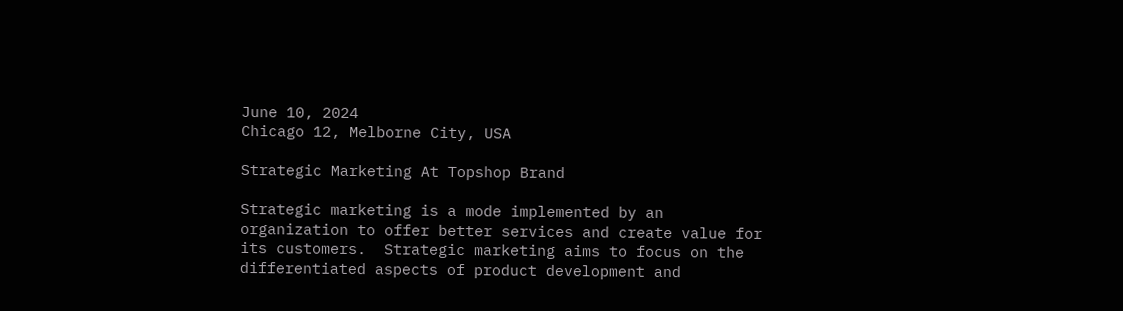June 10, 2024
Chicago 12, Melborne City, USA

Strategic Marketing At Topshop Brand

Strategic marketing is a mode implemented by an organization to offer better services and create value for its customers.  Strategic marketing aims to focus on the differentiated aspects of product development and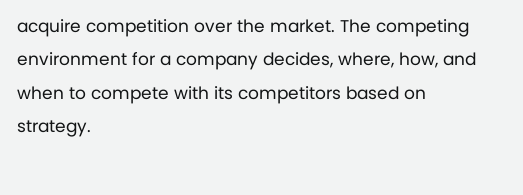acquire competition over the market. The competing environment for a company decides, where, how, and when to compete with its competitors based on strategy.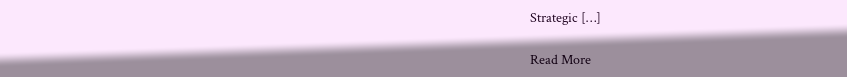Strategic […]

Read More